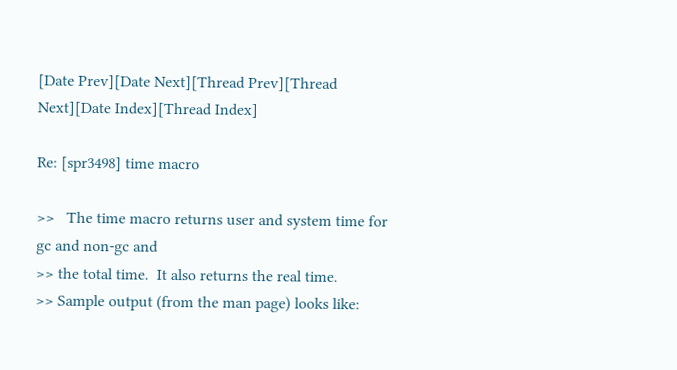[Date Prev][Date Next][Thread Prev][Thread Next][Date Index][Thread Index]

Re: [spr3498] time macro

>>   The time macro returns user and system time for gc and non-gc and
>> the total time.  It also returns the real time.
>> Sample output (from the man page) looks like: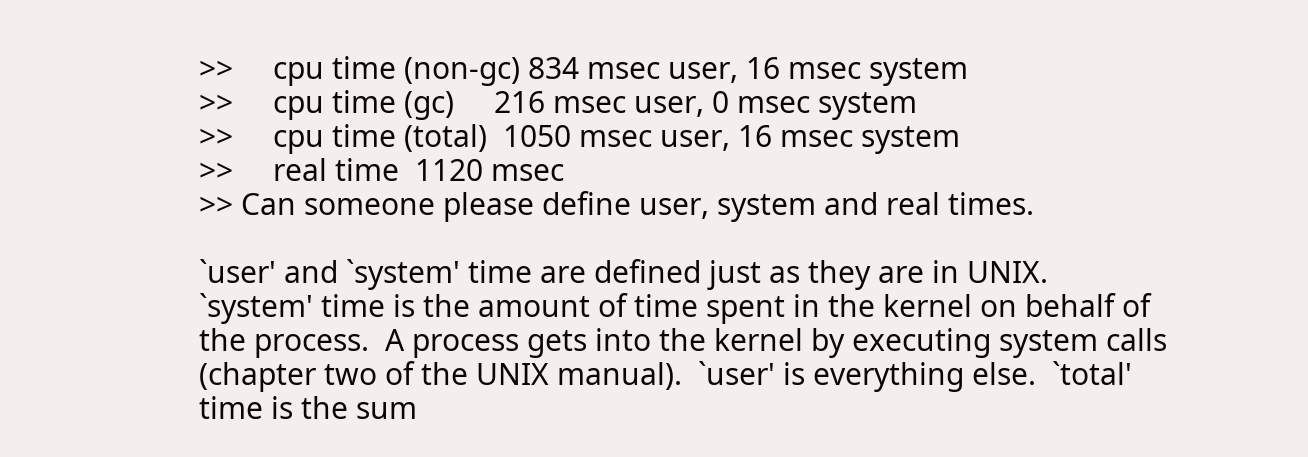>>     cpu time (non-gc) 834 msec user, 16 msec system
>>     cpu time (gc)     216 msec user, 0 msec system
>>     cpu time (total)  1050 msec user, 16 msec system
>>     real time  1120 msec
>> Can someone please define user, system and real times.

`user' and `system' time are defined just as they are in UNIX.
`system' time is the amount of time spent in the kernel on behalf of
the process.  A process gets into the kernel by executing system calls
(chapter two of the UNIX manual).  `user' is everything else.  `total'
time is the sum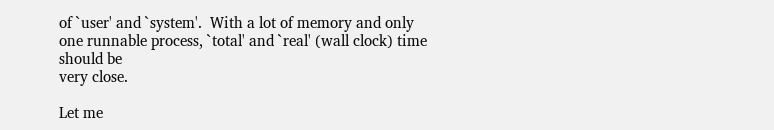of `user' and `system'.  With a lot of memory and only
one runnable process, `total' and `real' (wall clock) time should be
very close.

Let me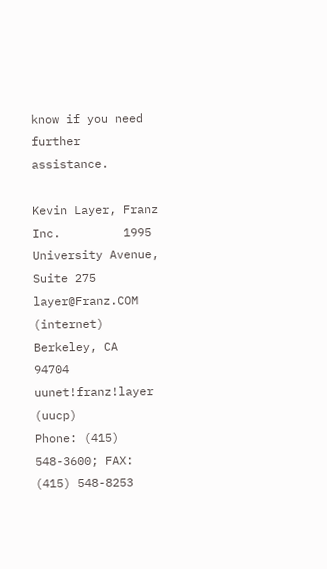know if you need further assistance.

Kevin Layer, Franz Inc.         1995 University Avenue, Suite 275
layer@Franz.COM (internet)      Berkeley, CA  94704
uunet!franz!layer (uucp)        Phone: (415) 548-3600; FAX: (415) 548-8253